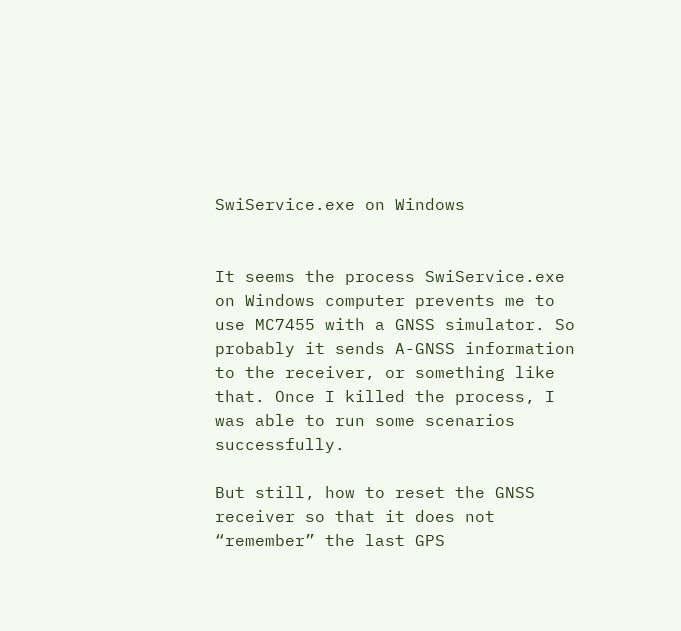SwiService.exe on Windows


It seems the process SwiService.exe on Windows computer prevents me to use MC7455 with a GNSS simulator. So probably it sends A-GNSS information to the receiver, or something like that. Once I killed the process, I was able to run some scenarios successfully.

But still, how to reset the GNSS receiver so that it does not “remember” the last GPS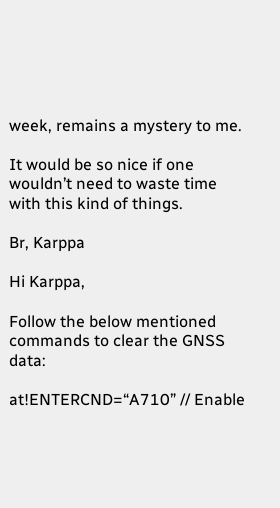week, remains a mystery to me.

It would be so nice if one wouldn’t need to waste time with this kind of things.

Br, Karppa

Hi Karppa,

Follow the below mentioned commands to clear the GNSS data:

at!ENTERCND=“A710” // Enable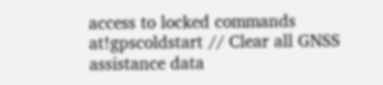access to locked commands
at!gpscoldstart // Clear all GNSS assistance data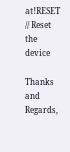at!RESET // Reset the device

Thanks and Regards,